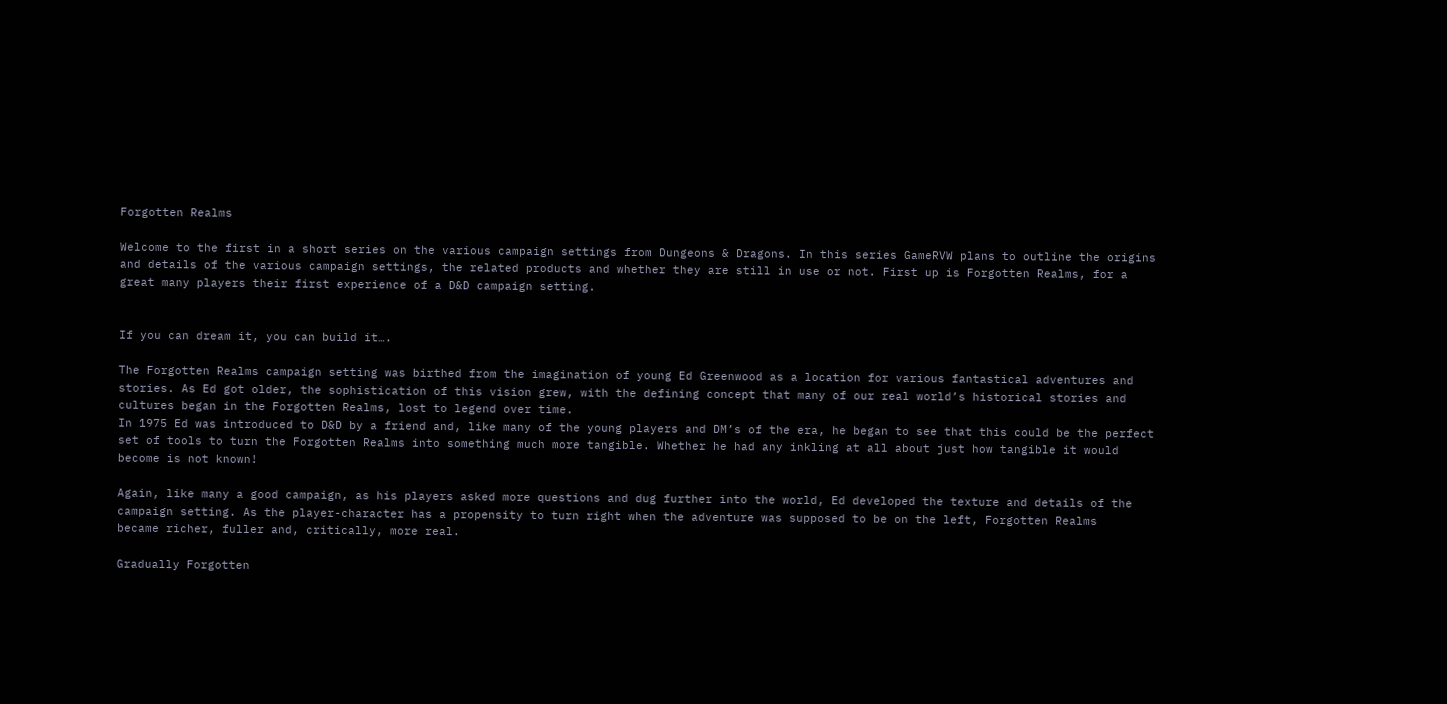Forgotten Realms

Welcome to the first in a short series on the various campaign settings from Dungeons & Dragons. In this series GameRVW plans to outline the origins and details of the various campaign settings, the related products and whether they are still in use or not. First up is Forgotten Realms, for a great many players their first experience of a D&D campaign setting.


If you can dream it, you can build it….

The Forgotten Realms campaign setting was birthed from the imagination of young Ed Greenwood as a location for various fantastical adventures and stories. As Ed got older, the sophistication of this vision grew, with the defining concept that many of our real world’s historical stories and cultures began in the Forgotten Realms, lost to legend over time.
In 1975 Ed was introduced to D&D by a friend and, like many of the young players and DM’s of the era, he began to see that this could be the perfect set of tools to turn the Forgotten Realms into something much more tangible. Whether he had any inkling at all about just how tangible it would
become is not known!

Again, like many a good campaign, as his players asked more questions and dug further into the world, Ed developed the texture and details of the campaign setting. As the player-character has a propensity to turn right when the adventure was supposed to be on the left, Forgotten Realms
became richer, fuller and, critically, more real.

Gradually Forgotten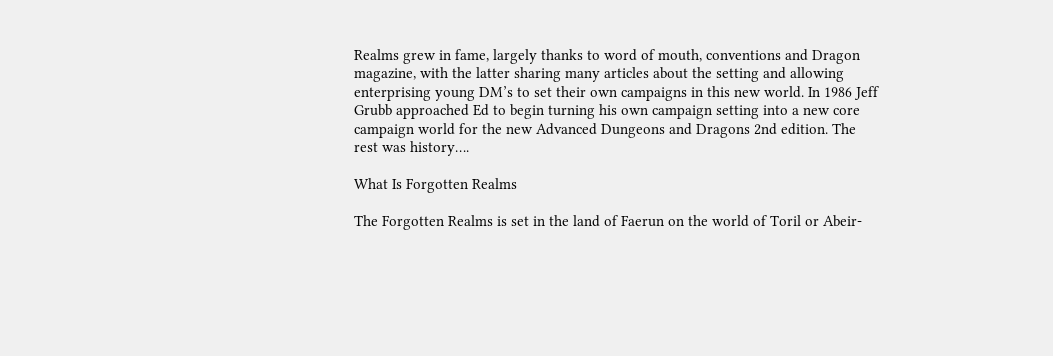Realms grew in fame, largely thanks to word of mouth, conventions and Dragon magazine, with the latter sharing many articles about the setting and allowing enterprising young DM’s to set their own campaigns in this new world. In 1986 Jeff Grubb approached Ed to begin turning his own campaign setting into a new core campaign world for the new Advanced Dungeons and Dragons 2nd edition. The rest was history….

What Is Forgotten Realms

The Forgotten Realms is set in the land of Faerun on the world of Toril or Abeir-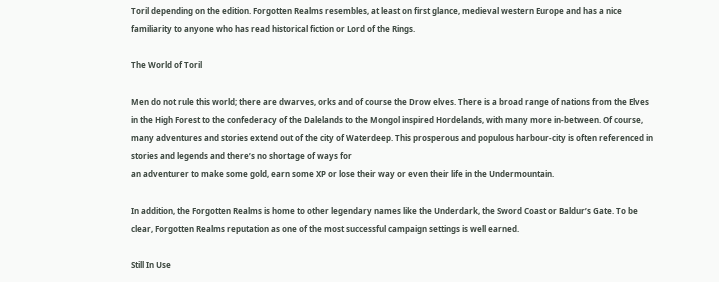Toril depending on the edition. Forgotten Realms resembles, at least on first glance, medieval western Europe and has a nice familiarity to anyone who has read historical fiction or Lord of the Rings.

The World of Toril

Men do not rule this world; there are dwarves, orks and of course the Drow elves. There is a broad range of nations from the Elves in the High Forest to the confederacy of the Dalelands to the Mongol inspired Hordelands, with many more in-between. Of course, many adventures and stories extend out of the city of Waterdeep. This prosperous and populous harbour-city is often referenced in stories and legends and there’s no shortage of ways for
an adventurer to make some gold, earn some XP or lose their way or even their life in the Undermountain.

In addition, the Forgotten Realms is home to other legendary names like the Underdark, the Sword Coast or Baldur’s Gate. To be clear, Forgotten Realms reputation as one of the most successful campaign settings is well earned.

Still In Use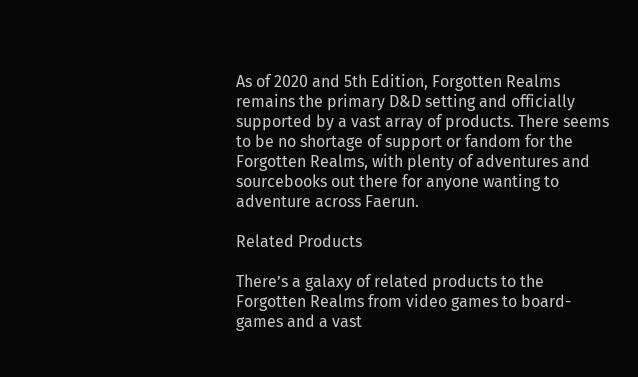As of 2020 and 5th Edition, Forgotten Realms remains the primary D&D setting and officially supported by a vast array of products. There seems to be no shortage of support or fandom for the Forgotten Realms, with plenty of adventures and sourcebooks out there for anyone wanting to adventure across Faerun.

Related Products

There’s a galaxy of related products to the Forgotten Realms from video games to board-games and a vast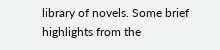library of novels. Some brief highlights from the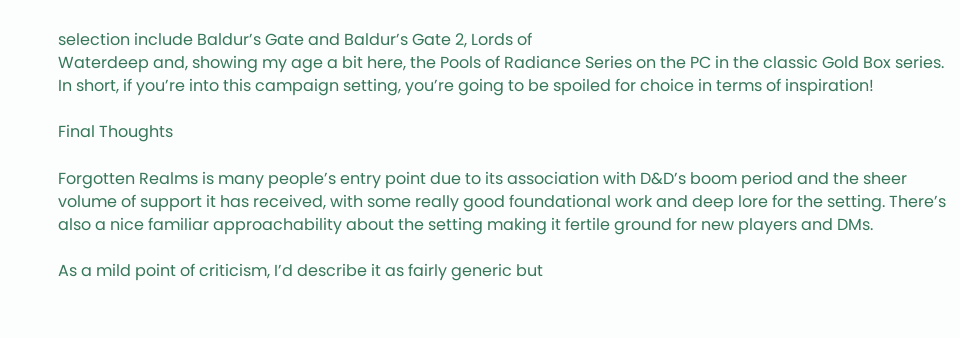selection include Baldur’s Gate and Baldur’s Gate 2, Lords of
Waterdeep and, showing my age a bit here, the Pools of Radiance Series on the PC in the classic Gold Box series.
In short, if you’re into this campaign setting, you’re going to be spoiled for choice in terms of inspiration!

Final Thoughts

Forgotten Realms is many people’s entry point due to its association with D&D’s boom period and the sheer volume of support it has received, with some really good foundational work and deep lore for the setting. There’s also a nice familiar approachability about the setting making it fertile ground for new players and DMs.

As a mild point of criticism, I’d describe it as fairly generic but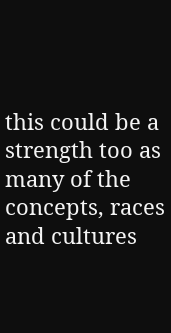this could be a strength too as many of the concepts, races and cultures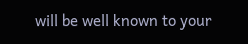will be well known to your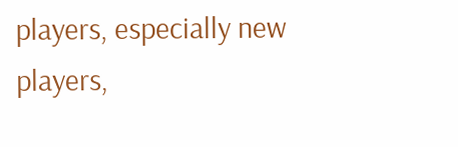players, especially new players,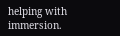helping with immersion.